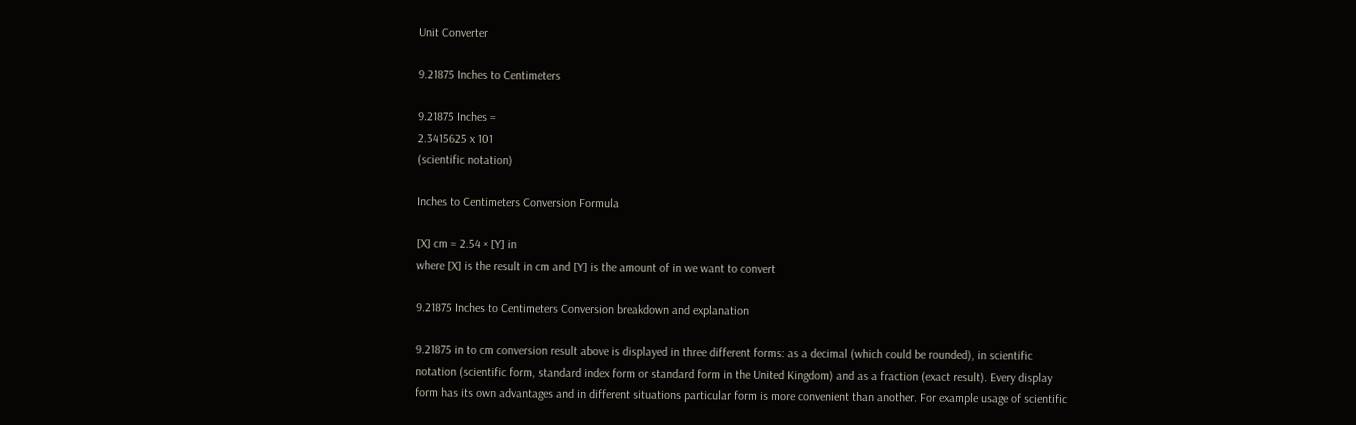Unit Converter

9.21875 Inches to Centimeters

9.21875 Inches =
2.3415625 x 101
(scientific notation)

Inches to Centimeters Conversion Formula

[X] cm = 2.54 × [Y] in
where [X] is the result in cm and [Y] is the amount of in we want to convert

9.21875 Inches to Centimeters Conversion breakdown and explanation

9.21875 in to cm conversion result above is displayed in three different forms: as a decimal (which could be rounded), in scientific notation (scientific form, standard index form or standard form in the United Kingdom) and as a fraction (exact result). Every display form has its own advantages and in different situations particular form is more convenient than another. For example usage of scientific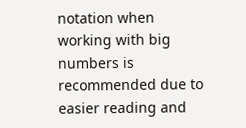notation when working with big numbers is recommended due to easier reading and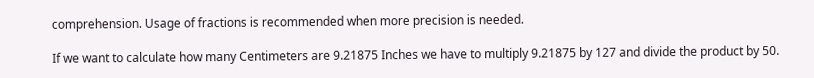comprehension. Usage of fractions is recommended when more precision is needed.

If we want to calculate how many Centimeters are 9.21875 Inches we have to multiply 9.21875 by 127 and divide the product by 50.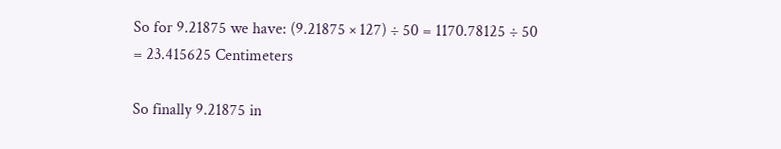So for 9.21875 we have: (9.21875 × 127) ÷ 50 = 1170.78125 ÷ 50 = 23.415625 Centimeters

So finally 9.21875 in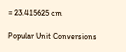= 23.415625 cm

Popular Unit Conversions